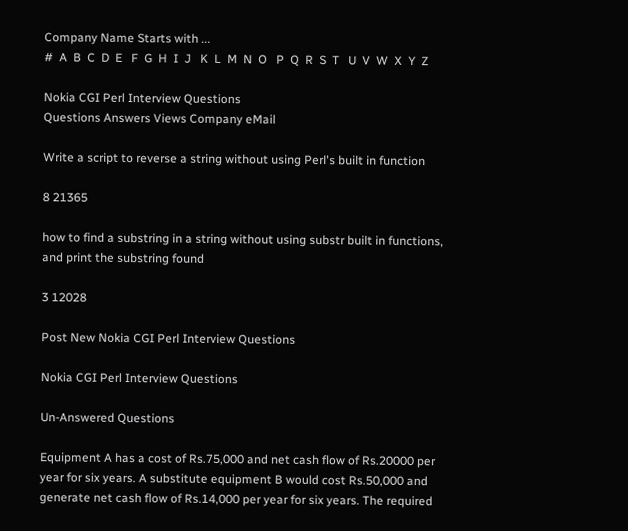Company Name Starts with ...
#  A  B  C  D  E   F  G  H  I  J   K  L  M  N  O   P  Q  R  S  T   U  V  W  X  Y  Z

Nokia CGI Perl Interview Questions
Questions Answers Views Company eMail

Write a script to reverse a string without using Perl's built in function

8 21365

how to find a substring in a string without using substr built in functions, and print the substring found

3 12028

Post New Nokia CGI Perl Interview Questions

Nokia CGI Perl Interview Questions

Un-Answered Questions

Equipment A has a cost of Rs.75,000 and net cash flow of Rs.20000 per year for six years. A substitute equipment B would cost Rs.50,000 and generate net cash flow of Rs.14,000 per year for six years. The required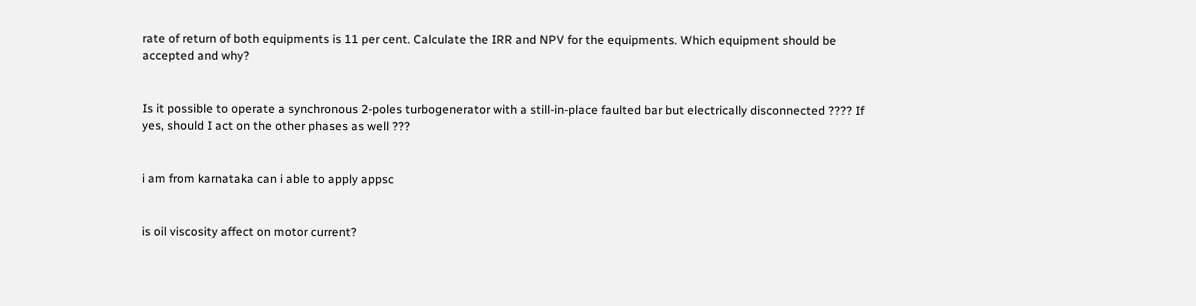rate of return of both equipments is 11 per cent. Calculate the IRR and NPV for the equipments. Which equipment should be accepted and why?


Is it possible to operate a synchronous 2-poles turbogenerator with a still-in-place faulted bar but electrically disconnected ???? If yes, should I act on the other phases as well ???


i am from karnataka can i able to apply appsc


is oil viscosity affect on motor current?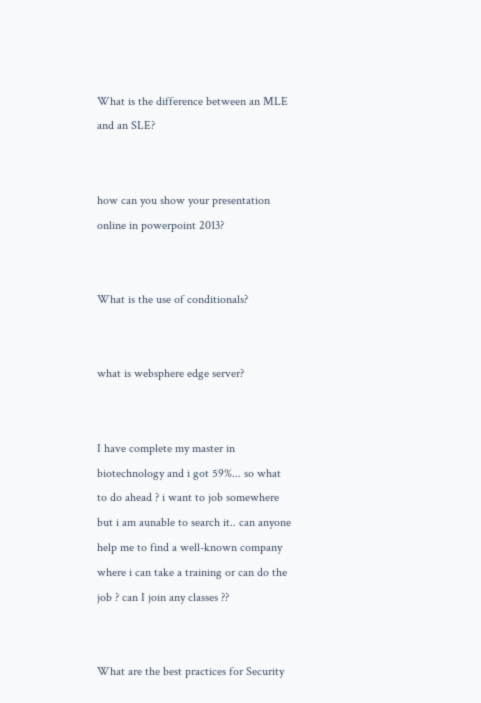What is the difference between an MLE and an SLE?


how can you show your presentation online in powerpoint 2013?


What is the use of conditionals?


what is websphere edge server?


I have complete my master in biotechnology and i got 59%... so what to do ahead ? i want to job somewhere but i am aunable to search it.. can anyone help me to find a well-known company where i can take a training or can do the job ? can I join any classes ??


What are the best practices for Security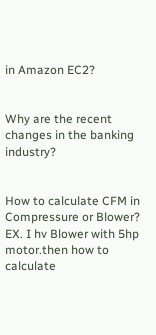in Amazon EC2?


Why are the recent changes in the banking industry?


How to calculate CFM in Compressure or Blower? EX. I hv Blower with 5hp motor.then how to calculate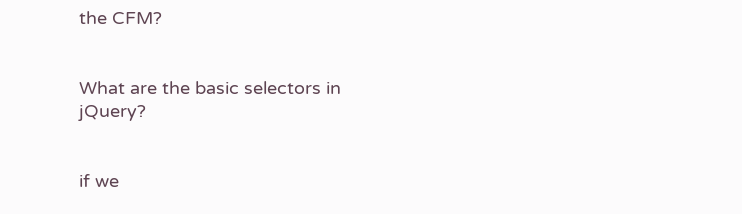the CFM?


What are the basic selectors in jQuery?


if we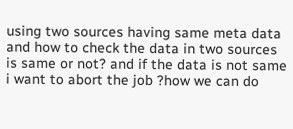using two sources having same meta data and how to check the data in two sources is same or not? and if the data is not same i want to abort the job ?how we can do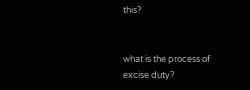this?


what is the process of excise duty?